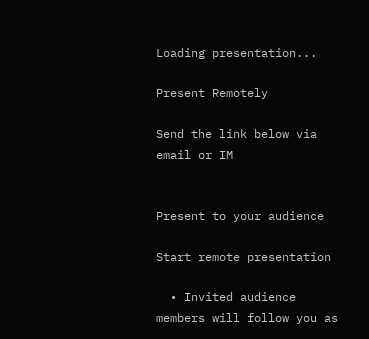Loading presentation...

Present Remotely

Send the link below via email or IM


Present to your audience

Start remote presentation

  • Invited audience members will follow you as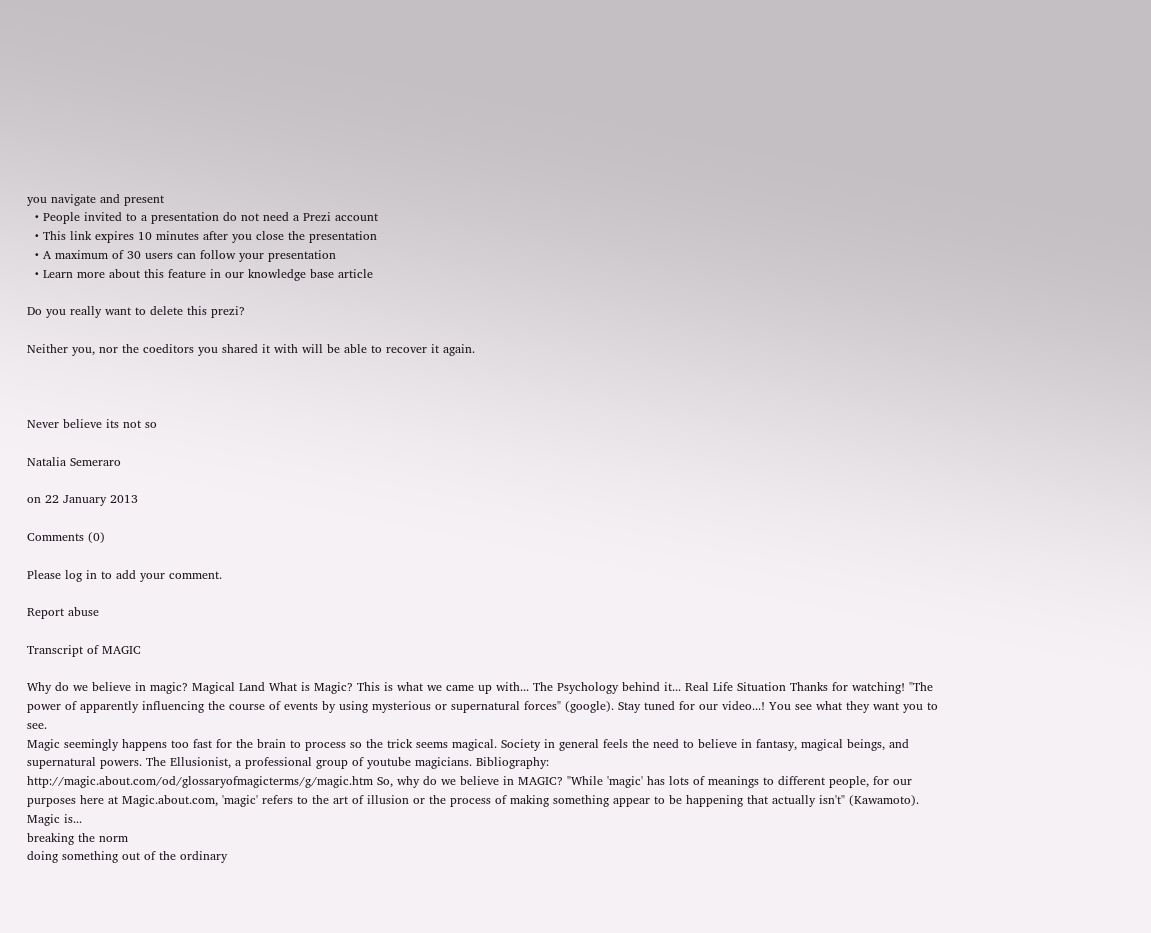you navigate and present
  • People invited to a presentation do not need a Prezi account
  • This link expires 10 minutes after you close the presentation
  • A maximum of 30 users can follow your presentation
  • Learn more about this feature in our knowledge base article

Do you really want to delete this prezi?

Neither you, nor the coeditors you shared it with will be able to recover it again.



Never believe its not so

Natalia Semeraro

on 22 January 2013

Comments (0)

Please log in to add your comment.

Report abuse

Transcript of MAGIC

Why do we believe in magic? Magical Land What is Magic? This is what we came up with... The Psychology behind it... Real Life Situation Thanks for watching! "The power of apparently influencing the course of events by using mysterious or supernatural forces" (google). Stay tuned for our video...! You see what they want you to see.
Magic seemingly happens too fast for the brain to process so the trick seems magical. Society in general feels the need to believe in fantasy, magical beings, and supernatural powers. The Ellusionist, a professional group of youtube magicians. Bibliography:
http://magic.about.com/od/glossaryofmagicterms/g/magic.htm So, why do we believe in MAGIC? "While 'magic' has lots of meanings to different people, for our purposes here at Magic.about.com, 'magic' refers to the art of illusion or the process of making something appear to be happening that actually isn't" (Kawamoto). Magic is...
breaking the norm
doing something out of the ordinary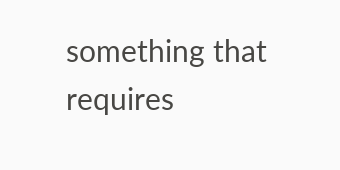something that requires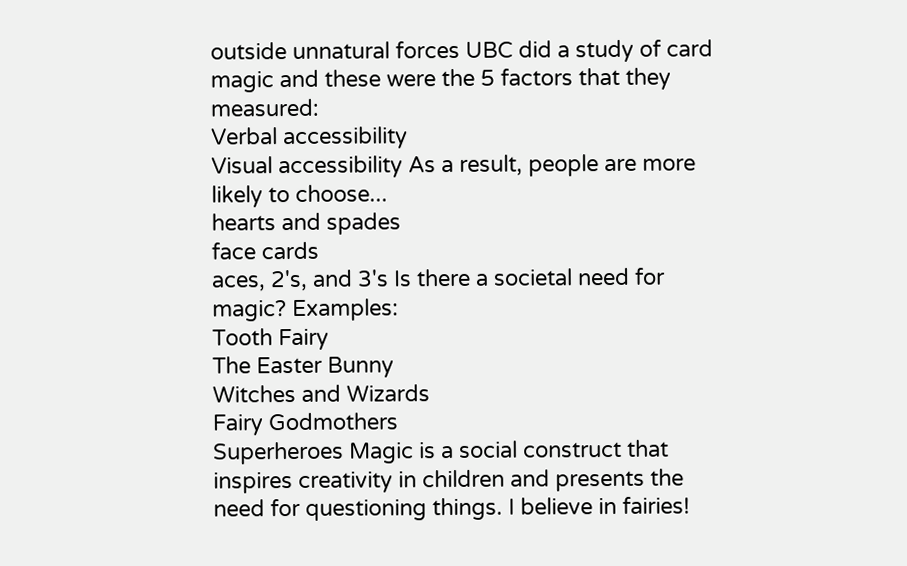outside unnatural forces UBC did a study of card magic and these were the 5 factors that they measured:
Verbal accessibility
Visual accessibility As a result, people are more likely to choose...
hearts and spades
face cards
aces, 2's, and 3's Is there a societal need for magic? Examples:
Tooth Fairy
The Easter Bunny
Witches and Wizards
Fairy Godmothers
Superheroes Magic is a social construct that inspires creativity in children and presents the need for questioning things. I believe in fairies!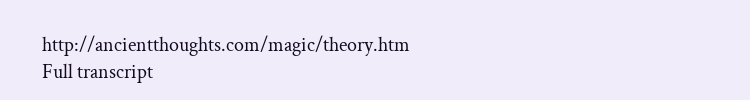http://ancientthoughts.com/magic/theory.htm
Full transcript